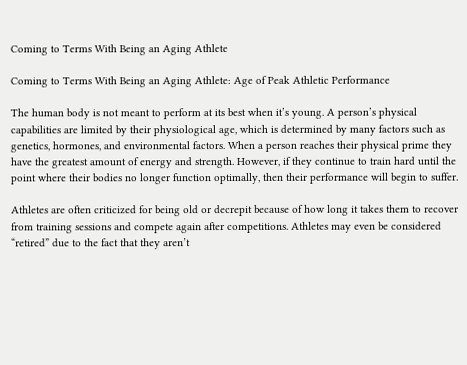Coming to Terms With Being an Aging Athlete

Coming to Terms With Being an Aging Athlete: Age of Peak Athletic Performance

The human body is not meant to perform at its best when it’s young. A person’s physical capabilities are limited by their physiological age, which is determined by many factors such as genetics, hormones, and environmental factors. When a person reaches their physical prime they have the greatest amount of energy and strength. However, if they continue to train hard until the point where their bodies no longer function optimally, then their performance will begin to suffer.

Athletes are often criticized for being old or decrepit because of how long it takes them to recover from training sessions and compete again after competitions. Athletes may even be considered “retired” due to the fact that they aren’t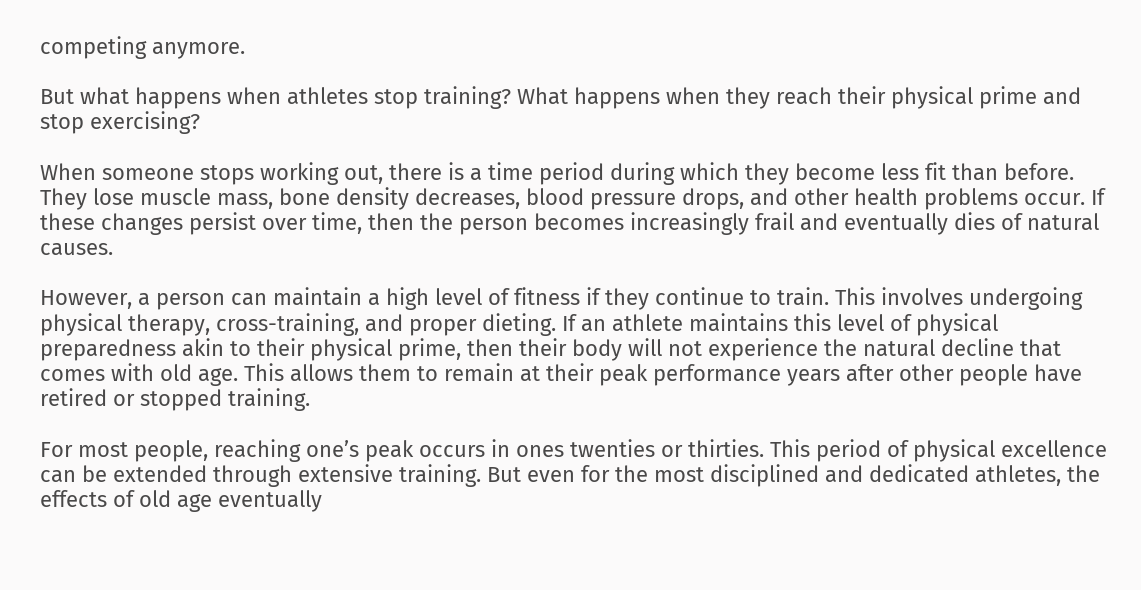competing anymore.

But what happens when athletes stop training? What happens when they reach their physical prime and stop exercising?

When someone stops working out, there is a time period during which they become less fit than before. They lose muscle mass, bone density decreases, blood pressure drops, and other health problems occur. If these changes persist over time, then the person becomes increasingly frail and eventually dies of natural causes.

However, a person can maintain a high level of fitness if they continue to train. This involves undergoing physical therapy, cross-training, and proper dieting. If an athlete maintains this level of physical preparedness akin to their physical prime, then their body will not experience the natural decline that comes with old age. This allows them to remain at their peak performance years after other people have retired or stopped training.

For most people, reaching one’s peak occurs in ones twenties or thirties. This period of physical excellence can be extended through extensive training. But even for the most disciplined and dedicated athletes, the effects of old age eventually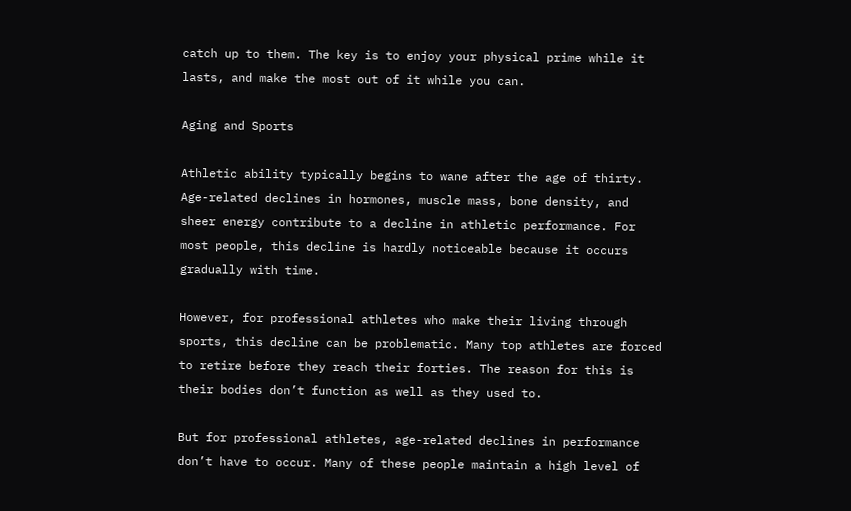catch up to them. The key is to enjoy your physical prime while it lasts, and make the most out of it while you can.

Aging and Sports

Athletic ability typically begins to wane after the age of thirty. Age-related declines in hormones, muscle mass, bone density, and sheer energy contribute to a decline in athletic performance. For most people, this decline is hardly noticeable because it occurs gradually with time.

However, for professional athletes who make their living through sports, this decline can be problematic. Many top athletes are forced to retire before they reach their forties. The reason for this is their bodies don’t function as well as they used to.

But for professional athletes, age-related declines in performance don’t have to occur. Many of these people maintain a high level of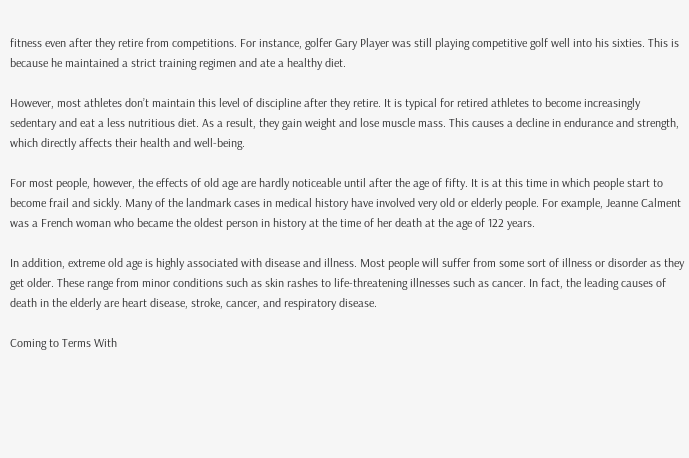fitness even after they retire from competitions. For instance, golfer Gary Player was still playing competitive golf well into his sixties. This is because he maintained a strict training regimen and ate a healthy diet.

However, most athletes don’t maintain this level of discipline after they retire. It is typical for retired athletes to become increasingly sedentary and eat a less nutritious diet. As a result, they gain weight and lose muscle mass. This causes a decline in endurance and strength, which directly affects their health and well-being.

For most people, however, the effects of old age are hardly noticeable until after the age of fifty. It is at this time in which people start to become frail and sickly. Many of the landmark cases in medical history have involved very old or elderly people. For example, Jeanne Calment was a French woman who became the oldest person in history at the time of her death at the age of 122 years.

In addition, extreme old age is highly associated with disease and illness. Most people will suffer from some sort of illness or disorder as they get older. These range from minor conditions such as skin rashes to life-threatening illnesses such as cancer. In fact, the leading causes of death in the elderly are heart disease, stroke, cancer, and respiratory disease.

Coming to Terms With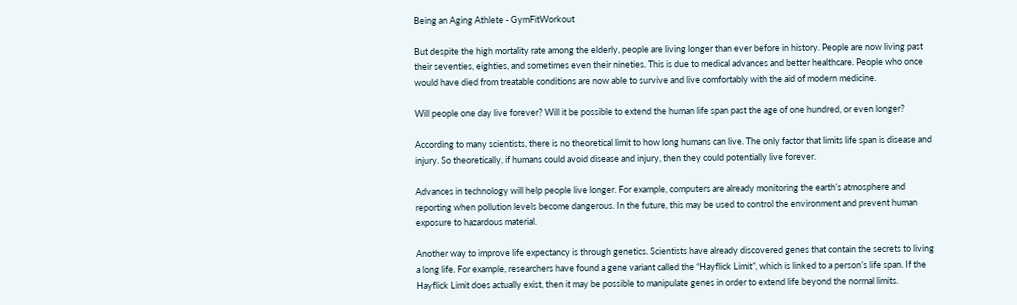Being an Aging Athlete - GymFitWorkout

But despite the high mortality rate among the elderly, people are living longer than ever before in history. People are now living past their seventies, eighties, and sometimes even their nineties. This is due to medical advances and better healthcare. People who once would have died from treatable conditions are now able to survive and live comfortably with the aid of modern medicine.

Will people one day live forever? Will it be possible to extend the human life span past the age of one hundred, or even longer?

According to many scientists, there is no theoretical limit to how long humans can live. The only factor that limits life span is disease and injury. So theoretically, if humans could avoid disease and injury, then they could potentially live forever.

Advances in technology will help people live longer. For example, computers are already monitoring the earth’s atmosphere and reporting when pollution levels become dangerous. In the future, this may be used to control the environment and prevent human exposure to hazardous material.

Another way to improve life expectancy is through genetics. Scientists have already discovered genes that contain the secrets to living a long life. For example, researchers have found a gene variant called the “Hayflick Limit”, which is linked to a person’s life span. If the Hayflick Limit does actually exist, then it may be possible to manipulate genes in order to extend life beyond the normal limits.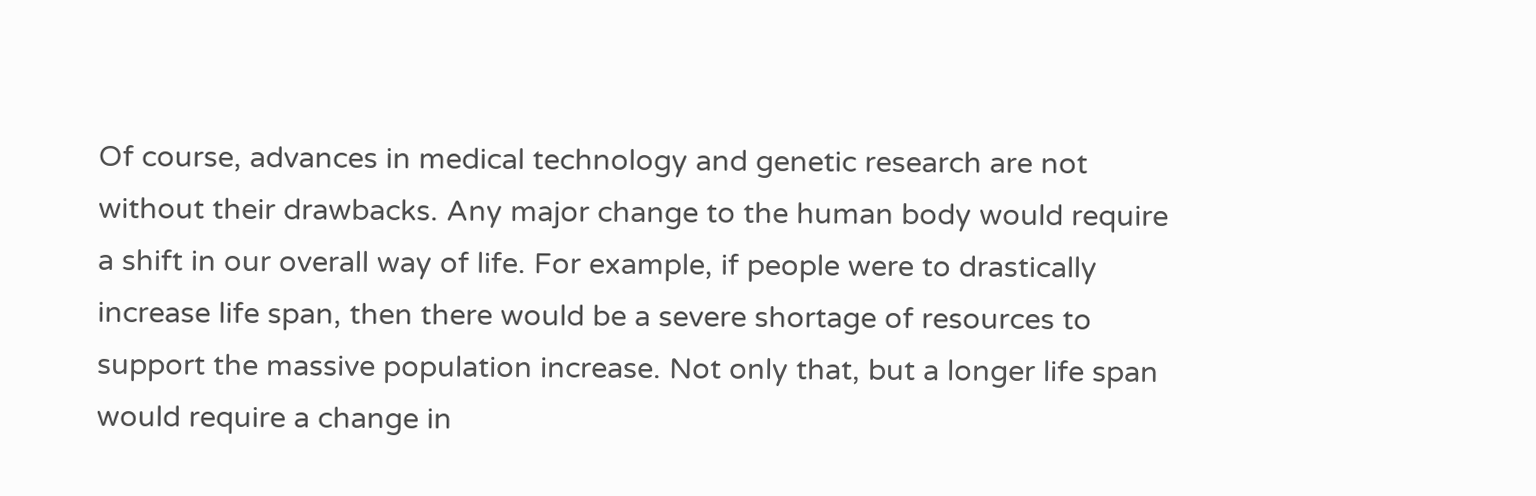Of course, advances in medical technology and genetic research are not without their drawbacks. Any major change to the human body would require a shift in our overall way of life. For example, if people were to drastically increase life span, then there would be a severe shortage of resources to support the massive population increase. Not only that, but a longer life span would require a change in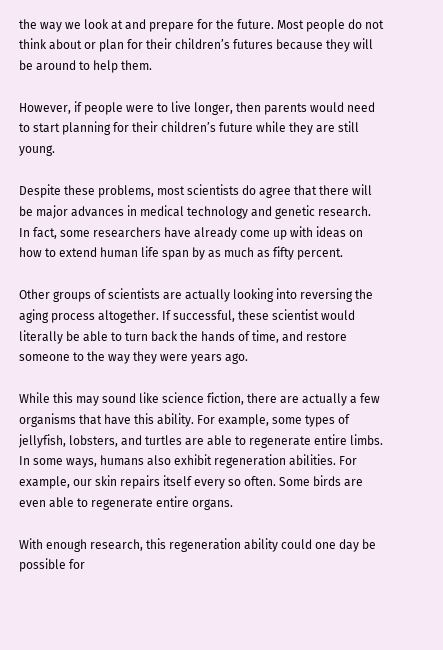the way we look at and prepare for the future. Most people do not think about or plan for their children’s futures because they will be around to help them.

However, if people were to live longer, then parents would need to start planning for their children’s future while they are still young.

Despite these problems, most scientists do agree that there will be major advances in medical technology and genetic research. In fact, some researchers have already come up with ideas on how to extend human life span by as much as fifty percent.

Other groups of scientists are actually looking into reversing the aging process altogether. If successful, these scientist would literally be able to turn back the hands of time, and restore someone to the way they were years ago.

While this may sound like science fiction, there are actually a few organisms that have this ability. For example, some types of jellyfish, lobsters, and turtles are able to regenerate entire limbs. In some ways, humans also exhibit regeneration abilities. For example, our skin repairs itself every so often. Some birds are even able to regenerate entire organs.

With enough research, this regeneration ability could one day be possible for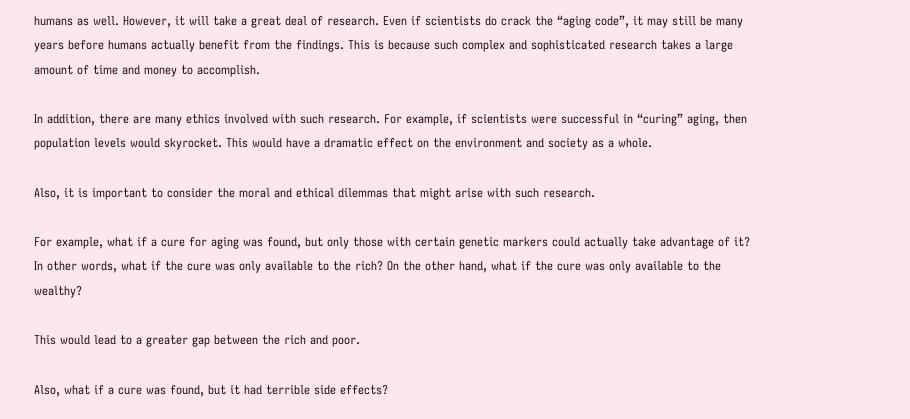humans as well. However, it will take a great deal of research. Even if scientists do crack the “aging code”, it may still be many years before humans actually benefit from the findings. This is because such complex and sophisticated research takes a large amount of time and money to accomplish.

In addition, there are many ethics involved with such research. For example, if scientists were successful in “curing” aging, then population levels would skyrocket. This would have a dramatic effect on the environment and society as a whole.

Also, it is important to consider the moral and ethical dilemmas that might arise with such research.

For example, what if a cure for aging was found, but only those with certain genetic markers could actually take advantage of it? In other words, what if the cure was only available to the rich? On the other hand, what if the cure was only available to the wealthy?

This would lead to a greater gap between the rich and poor.

Also, what if a cure was found, but it had terrible side effects?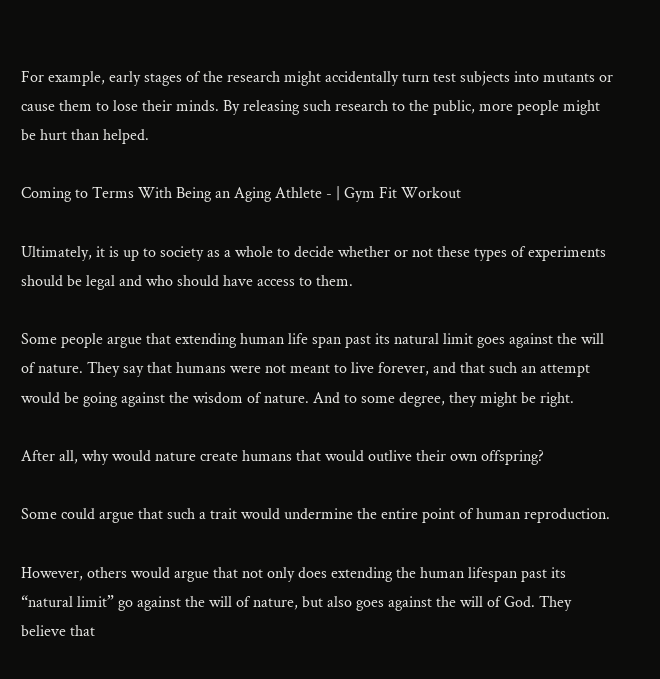For example, early stages of the research might accidentally turn test subjects into mutants or cause them to lose their minds. By releasing such research to the public, more people might be hurt than helped.

Coming to Terms With Being an Aging Athlete - | Gym Fit Workout

Ultimately, it is up to society as a whole to decide whether or not these types of experiments should be legal and who should have access to them.

Some people argue that extending human life span past its natural limit goes against the will of nature. They say that humans were not meant to live forever, and that such an attempt would be going against the wisdom of nature. And to some degree, they might be right.

After all, why would nature create humans that would outlive their own offspring?

Some could argue that such a trait would undermine the entire point of human reproduction.

However, others would argue that not only does extending the human lifespan past its “natural limit” go against the will of nature, but also goes against the will of God. They believe that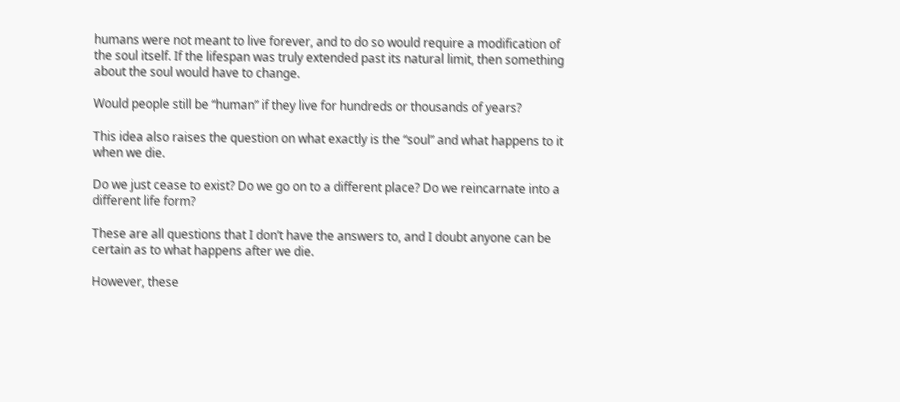humans were not meant to live forever, and to do so would require a modification of the soul itself. If the lifespan was truly extended past its natural limit, then something about the soul would have to change.

Would people still be “human” if they live for hundreds or thousands of years?

This idea also raises the question on what exactly is the “soul” and what happens to it when we die.

Do we just cease to exist? Do we go on to a different place? Do we reincarnate into a different life form?

These are all questions that I don’t have the answers to, and I doubt anyone can be certain as to what happens after we die.

However, these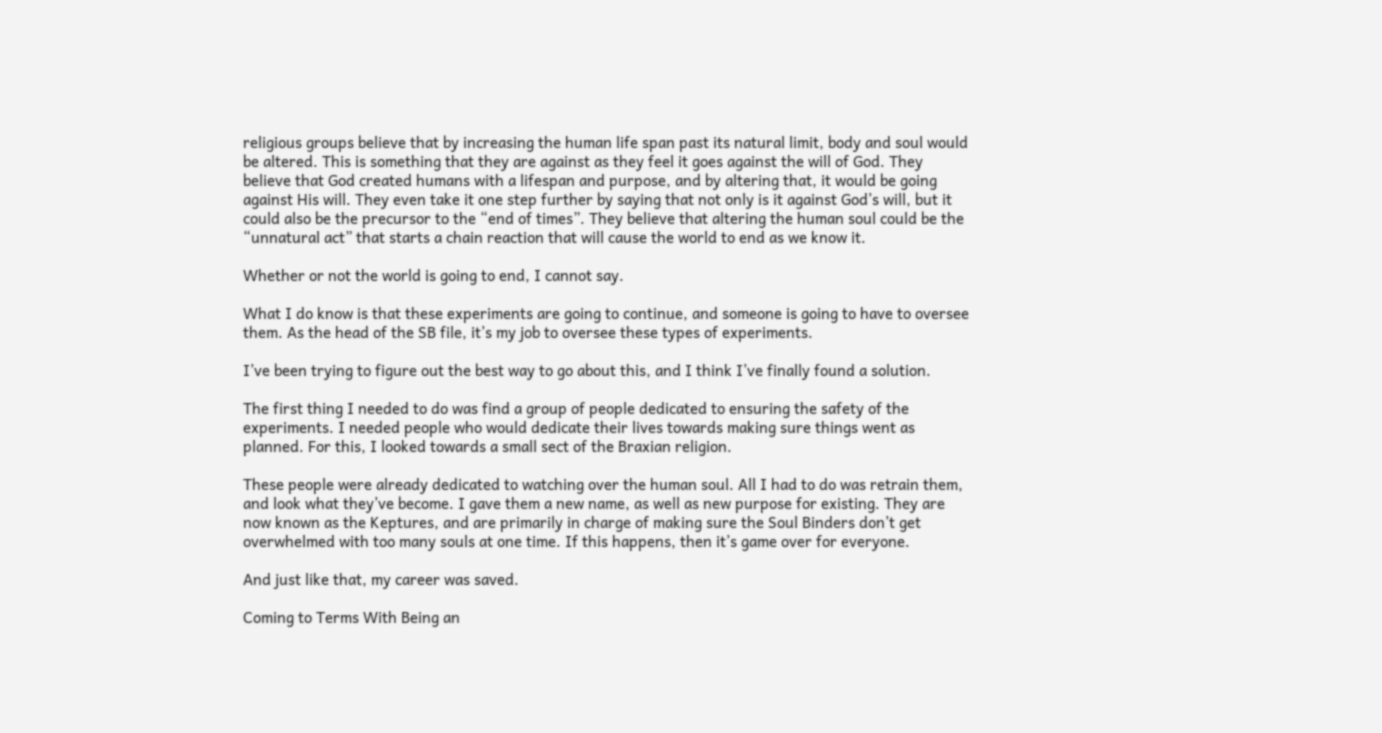religious groups believe that by increasing the human life span past its natural limit, body and soul would be altered. This is something that they are against as they feel it goes against the will of God. They believe that God created humans with a lifespan and purpose, and by altering that, it would be going against His will. They even take it one step further by saying that not only is it against God’s will, but it could also be the precursor to the “end of times”. They believe that altering the human soul could be the “unnatural act” that starts a chain reaction that will cause the world to end as we know it.

Whether or not the world is going to end, I cannot say.

What I do know is that these experiments are going to continue, and someone is going to have to oversee them. As the head of the SB file, it’s my job to oversee these types of experiments.

I’ve been trying to figure out the best way to go about this, and I think I’ve finally found a solution.

The first thing I needed to do was find a group of people dedicated to ensuring the safety of the experiments. I needed people who would dedicate their lives towards making sure things went as planned. For this, I looked towards a small sect of the Braxian religion.

These people were already dedicated to watching over the human soul. All I had to do was retrain them, and look what they’ve become. I gave them a new name, as well as new purpose for existing. They are now known as the Keptures, and are primarily in charge of making sure the Soul Binders don’t get overwhelmed with too many souls at one time. If this happens, then it’s game over for everyone.

And just like that, my career was saved.

Coming to Terms With Being an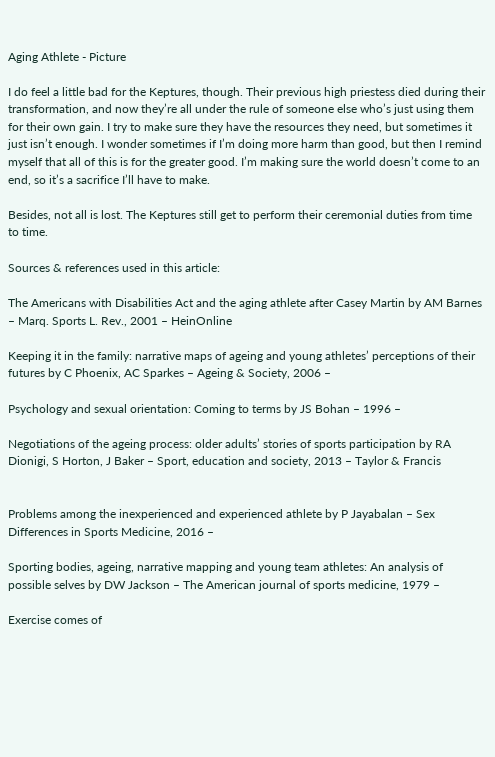Aging Athlete - Picture

I do feel a little bad for the Keptures, though. Their previous high priestess died during their transformation, and now they’re all under the rule of someone else who’s just using them for their own gain. I try to make sure they have the resources they need, but sometimes it just isn’t enough. I wonder sometimes if I’m doing more harm than good, but then I remind myself that all of this is for the greater good. I’m making sure the world doesn’t come to an end, so it’s a sacrifice I’ll have to make.

Besides, not all is lost. The Keptures still get to perform their ceremonial duties from time to time.

Sources & references used in this article:

The Americans with Disabilities Act and the aging athlete after Casey Martin by AM Barnes – Marq. Sports L. Rev., 2001 – HeinOnline

Keeping it in the family: narrative maps of ageing and young athletes’ perceptions of their futures by C Phoenix, AC Sparkes – Ageing & Society, 2006 –

Psychology and sexual orientation: Coming to terms by JS Bohan – 1996 –

Negotiations of the ageing process: older adults’ stories of sports participation by RA Dionigi, S Horton, J Baker – Sport, education and society, 2013 – Taylor & Francis


Problems among the inexperienced and experienced athlete by P Jayabalan – Sex Differences in Sports Medicine, 2016 –

Sporting bodies, ageing, narrative mapping and young team athletes: An analysis of possible selves by DW Jackson – The American journal of sports medicine, 1979 –

Exercise comes of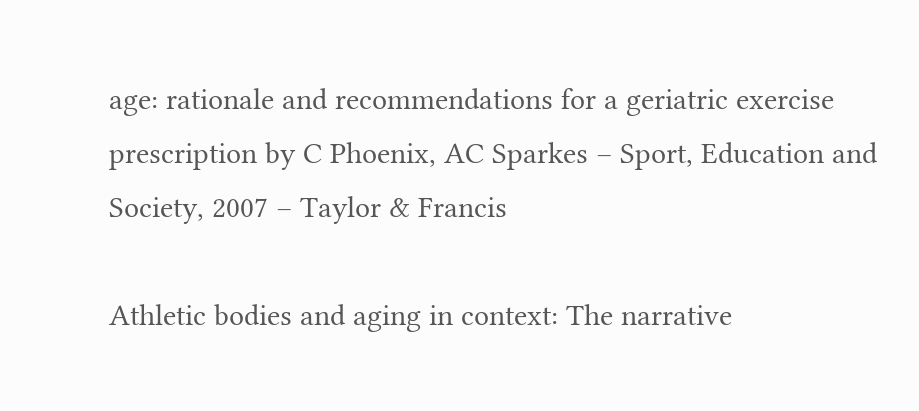age: rationale and recommendations for a geriatric exercise prescription by C Phoenix, AC Sparkes – Sport, Education and Society, 2007 – Taylor & Francis

Athletic bodies and aging in context: The narrative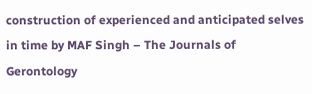construction of experienced and anticipated selves in time by MAF Singh – The Journals of Gerontology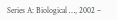Series A: Biological …, 2002 –